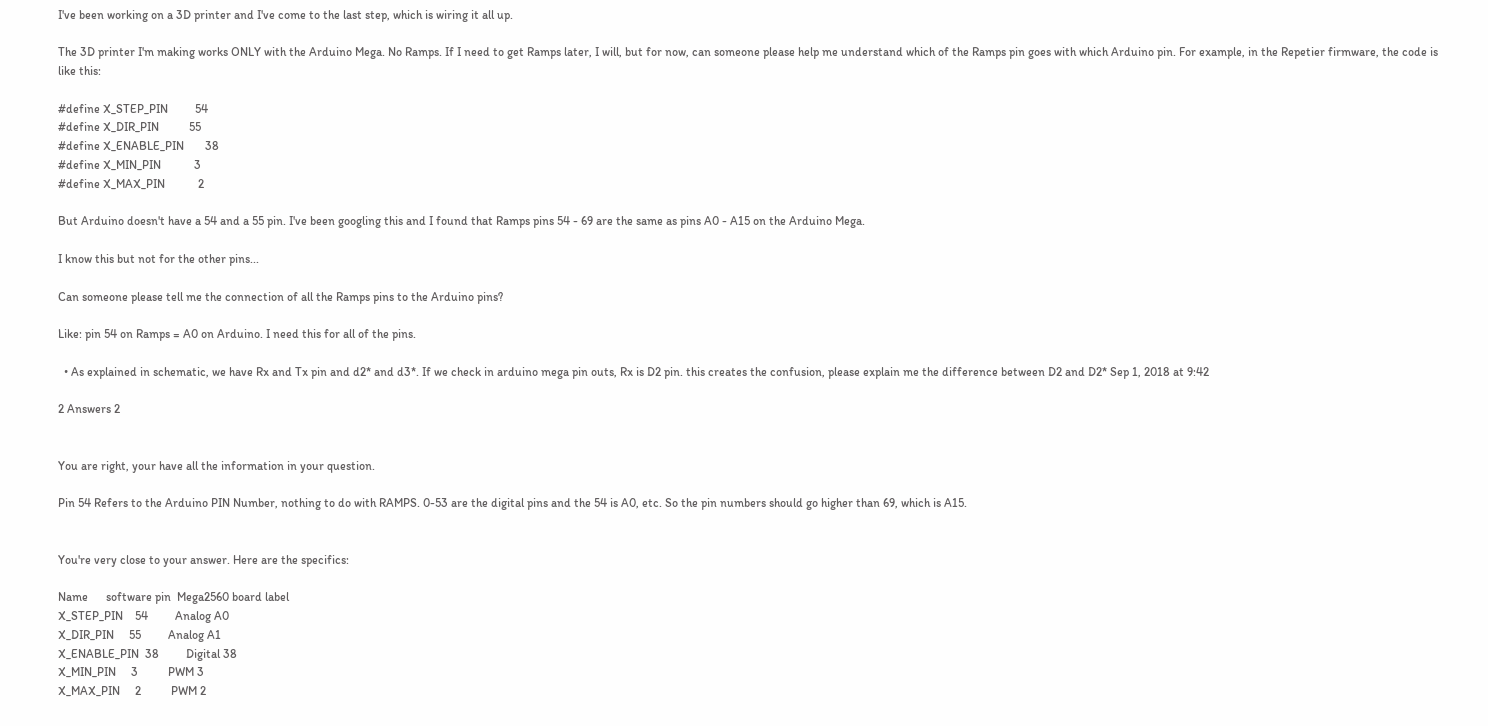I've been working on a 3D printer and I've come to the last step, which is wiring it all up.

The 3D printer I'm making works ONLY with the Arduino Mega. No Ramps. If I need to get Ramps later, I will, but for now, can someone please help me understand which of the Ramps pin goes with which Arduino pin. For example, in the Repetier firmware, the code is like this:

#define X_STEP_PIN         54
#define X_DIR_PIN          55
#define X_ENABLE_PIN       38
#define X_MIN_PIN           3
#define X_MAX_PIN           2

But Arduino doesn't have a 54 and a 55 pin. I've been googling this and I found that Ramps pins 54 - 69 are the same as pins A0 - A15 on the Arduino Mega.

I know this but not for the other pins...

Can someone please tell me the connection of all the Ramps pins to the Arduino pins?

Like: pin 54 on Ramps = A0 on Arduino. I need this for all of the pins.

  • As explained in schematic, we have Rx and Tx pin and d2* and d3*. If we check in arduino mega pin outs, Rx is D2 pin. this creates the confusion, please explain me the difference between D2 and D2* Sep 1, 2018 at 9:42

2 Answers 2


You are right, your have all the information in your question.

Pin 54 Refers to the Arduino PIN Number, nothing to do with RAMPS. 0-53 are the digital pins and the 54 is A0, etc. So the pin numbers should go higher than 69, which is A15.


You're very close to your answer. Here are the specifics:

Name      software pin  Mega2560 board label
X_STEP_PIN    54         Analog A0
X_DIR_PIN     55         Analog A1
X_ENABLE_PIN  38         Digital 38
X_MIN_PIN     3          PWM 3
X_MAX_PIN     2          PWM 2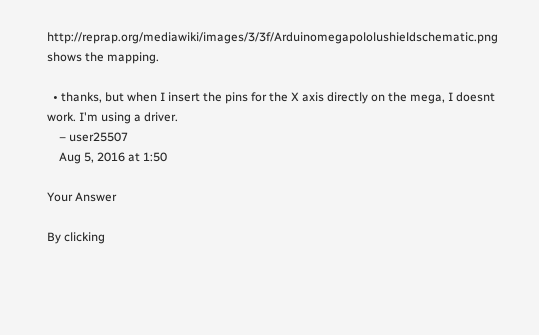http://reprap.org/mediawiki/images/3/3f/Arduinomegapololushieldschematic.png shows the mapping.

  • thanks, but when I insert the pins for the X axis directly on the mega, I doesnt work. I'm using a driver.
    – user25507
    Aug 5, 2016 at 1:50

Your Answer

By clicking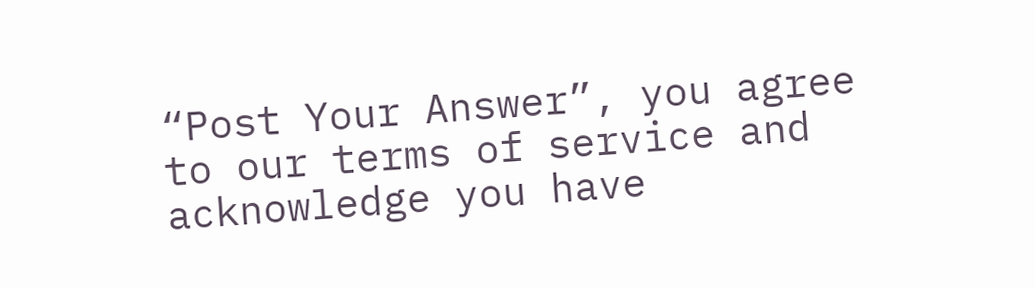“Post Your Answer”, you agree to our terms of service and acknowledge you have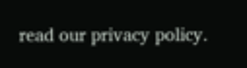read our privacy policy.